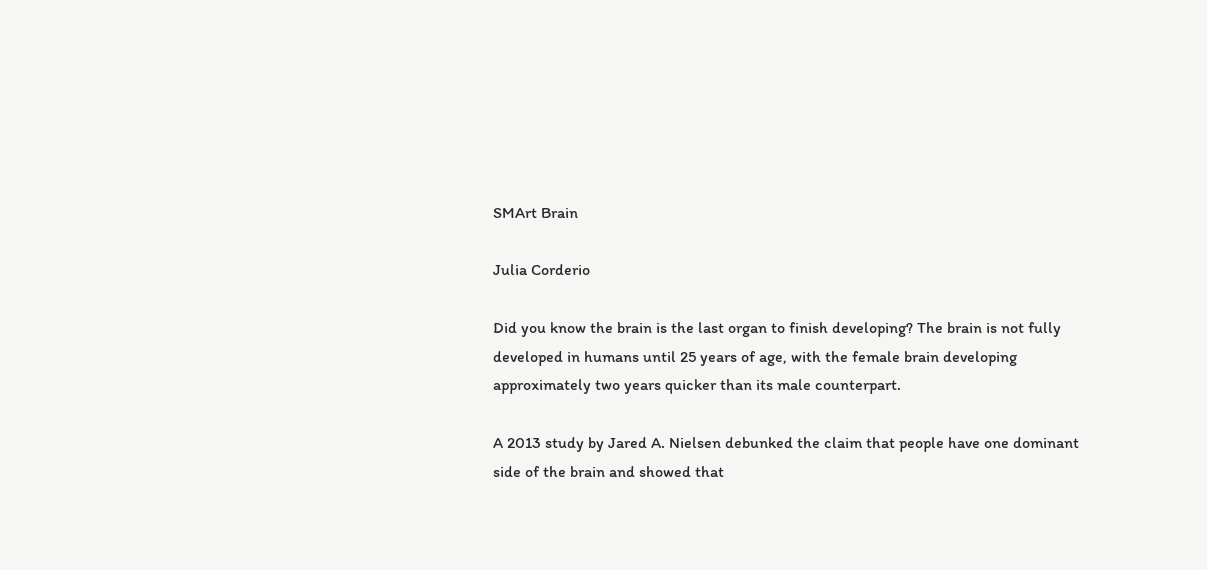SMArt Brain

Julia Corderio

Did you know the brain is the last organ to finish developing? The brain is not fully developed in humans until 25 years of age, with the female brain developing approximately two years quicker than its male counterpart.

A 2013 study by Jared A. Nielsen debunked the claim that people have one dominant side of the brain and showed that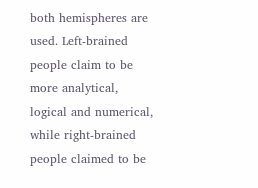both hemispheres are used. Left-brained people claim to be more analytical, logical and numerical, while right-brained people claimed to be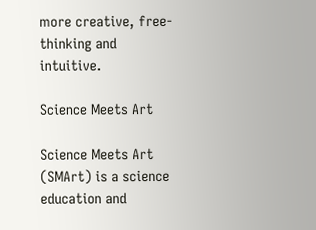more creative, free-thinking and intuitive.

Science Meets Art

Science Meets Art (SMArt) is a science education and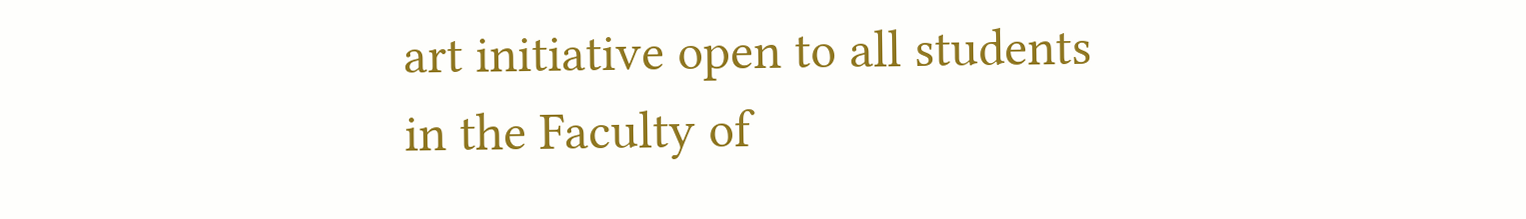art initiative open to all students in the Faculty of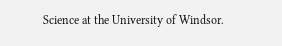Science at the University of Windsor.